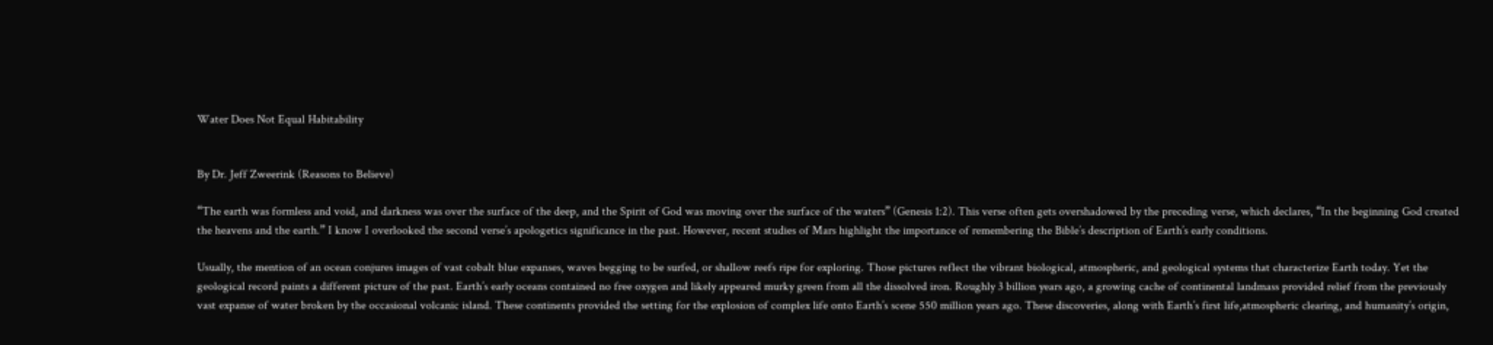Water Does Not Equal Habitability


By Dr. Jeff Zweerink (Reasons to Believe)

“The earth was formless and void, and darkness was over the surface of the deep, and the Spirit of God was moving over the surface of the waters” (Genesis 1:2). This verse often gets overshadowed by the preceding verse, which declares, “In the beginning God created the heavens and the earth.” I know I overlooked the second verse’s apologetics significance in the past. However, recent studies of Mars highlight the importance of remembering the Bible’s description of Earth’s early conditions.

Usually, the mention of an ocean conjures images of vast cobalt blue expanses, waves begging to be surfed, or shallow reefs ripe for exploring. Those pictures reflect the vibrant biological, atmospheric, and geological systems that characterize Earth today. Yet the geological record paints a different picture of the past. Earth’s early oceans contained no free oxygen and likely appeared murky green from all the dissolved iron. Roughly 3 billion years ago, a growing cache of continental landmass provided relief from the previously vast expanse of water broken by the occasional volcanic island. These continents provided the setting for the explosion of complex life onto Earth’s scene 550 million years ago. These discoveries, along with Earth’s first life,atmospheric clearing, and humanity’s origin,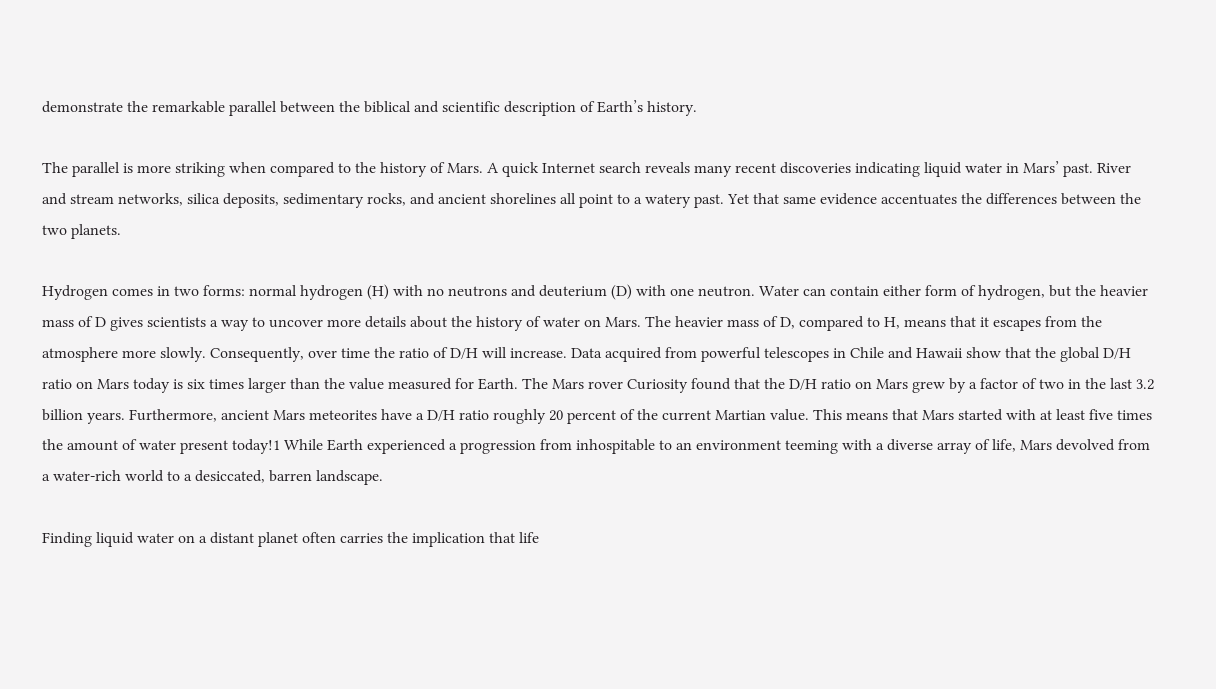demonstrate the remarkable parallel between the biblical and scientific description of Earth’s history.

The parallel is more striking when compared to the history of Mars. A quick Internet search reveals many recent discoveries indicating liquid water in Mars’ past. River and stream networks, silica deposits, sedimentary rocks, and ancient shorelines all point to a watery past. Yet that same evidence accentuates the differences between the two planets.

Hydrogen comes in two forms: normal hydrogen (H) with no neutrons and deuterium (D) with one neutron. Water can contain either form of hydrogen, but the heavier mass of D gives scientists a way to uncover more details about the history of water on Mars. The heavier mass of D, compared to H, means that it escapes from the atmosphere more slowly. Consequently, over time the ratio of D/H will increase. Data acquired from powerful telescopes in Chile and Hawaii show that the global D/H ratio on Mars today is six times larger than the value measured for Earth. The Mars rover Curiosity found that the D/H ratio on Mars grew by a factor of two in the last 3.2 billion years. Furthermore, ancient Mars meteorites have a D/H ratio roughly 20 percent of the current Martian value. This means that Mars started with at least five times the amount of water present today!1 While Earth experienced a progression from inhospitable to an environment teeming with a diverse array of life, Mars devolved from a water-rich world to a desiccated, barren landscape.

Finding liquid water on a distant planet often carries the implication that life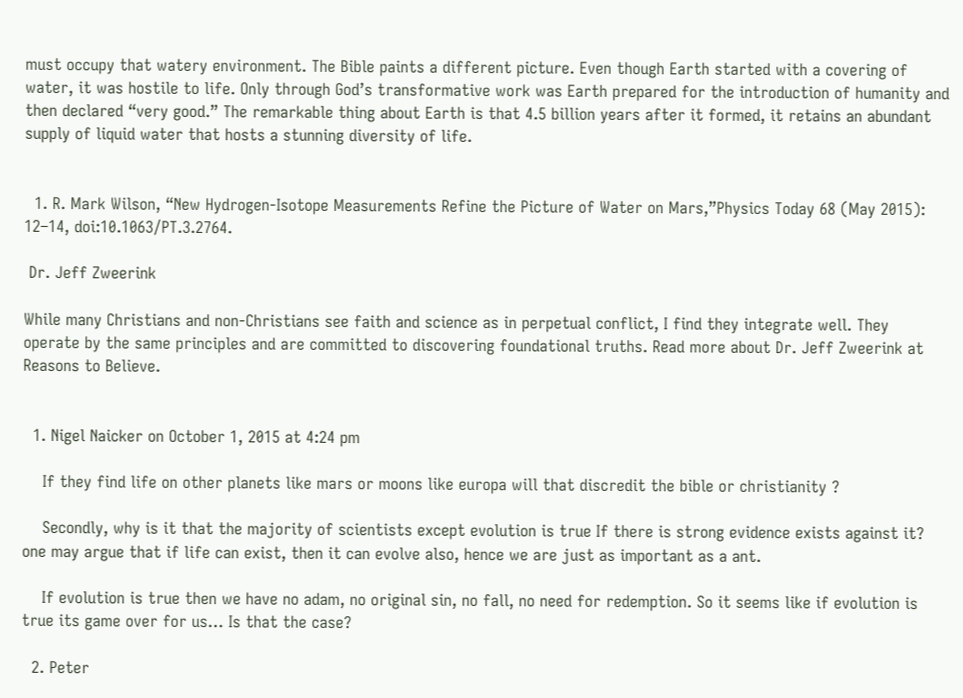must occupy that watery environment. The Bible paints a different picture. Even though Earth started with a covering of water, it was hostile to life. Only through God’s transformative work was Earth prepared for the introduction of humanity and then declared “very good.” The remarkable thing about Earth is that 4.5 billion years after it formed, it retains an abundant supply of liquid water that hosts a stunning diversity of life.


  1. R. Mark Wilson, “New Hydrogen-Isotope Measurements Refine the Picture of Water on Mars,”Physics Today 68 (May 2015): 12–14, doi:10.1063/PT.3.2764.

 Dr. Jeff Zweerink

While many Christians and non-Christians see faith and science as in perpetual conflict, I find they integrate well. They operate by the same principles and are committed to discovering foundational truths. Read more about Dr. Jeff Zweerink at Reasons to Believe.


  1. Nigel Naicker on October 1, 2015 at 4:24 pm

    If they find life on other planets like mars or moons like europa will that discredit the bible or christianity ?

    Secondly, why is it that the majority of scientists except evolution is true If there is strong evidence exists against it? one may argue that if life can exist, then it can evolve also, hence we are just as important as a ant.

    If evolution is true then we have no adam, no original sin, no fall, no need for redemption. So it seems like if evolution is true its game over for us… Is that the case?

  2. Peter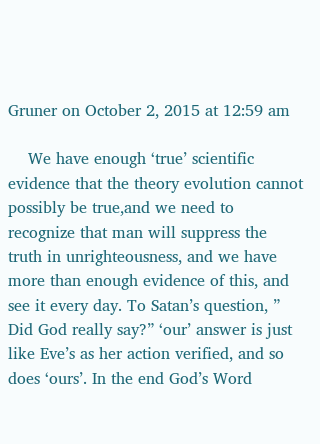Gruner on October 2, 2015 at 12:59 am

    We have enough ‘true’ scientific evidence that the theory evolution cannot possibly be true,and we need to recognize that man will suppress the truth in unrighteousness, and we have more than enough evidence of this, and see it every day. To Satan’s question, ” Did God really say?” ‘our’ answer is just like Eve’s as her action verified, and so does ‘ours’. In the end God’s Word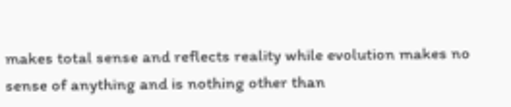makes total sense and reflects reality while evolution makes no sense of anything and is nothing other than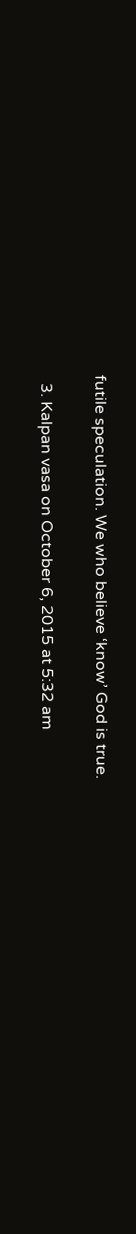futile speculation. We who believe ‘know’ God is true.

  3. Kalpan vasa on October 6, 2015 at 5:32 am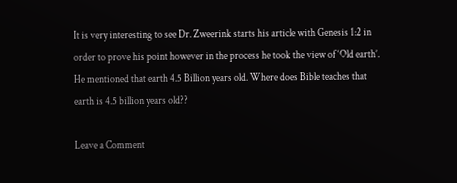It is very interesting to see Dr. Zweerink starts his article with Genesis 1:2 in order to prove his point however in the process he took the view of ‘Old earth’. He mentioned that earth 4.5 Billion years old. Where does Bible teaches that earth is 4.5 billion years old??

Leave a Comment